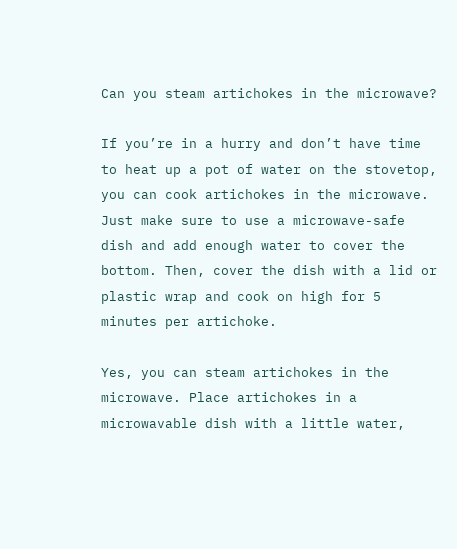Can you steam artichokes in the microwave?

If you’re in a hurry and don’t have time to heat up a pot of water on the stovetop, you can cook artichokes in the microwave. Just make sure to use a microwave-safe dish and add enough water to cover the bottom. Then, cover the dish with a lid or plastic wrap and cook on high for 5 minutes per artichoke.

Yes, you can steam artichokes in the microwave. Place artichokes in a microwavable dish with a little water,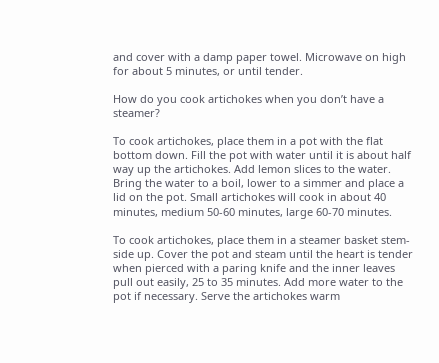and cover with a damp paper towel. Microwave on high for about 5 minutes, or until tender.

How do you cook artichokes when you don’t have a steamer?

To cook artichokes, place them in a pot with the flat bottom down. Fill the pot with water until it is about half way up the artichokes. Add lemon slices to the water. Bring the water to a boil, lower to a simmer and place a lid on the pot. Small artichokes will cook in about 40 minutes, medium 50-60 minutes, large 60-70 minutes.

To cook artichokes, place them in a steamer basket stem-side up. Cover the pot and steam until the heart is tender when pierced with a paring knife and the inner leaves pull out easily, 25 to 35 minutes. Add more water to the pot if necessary. Serve the artichokes warm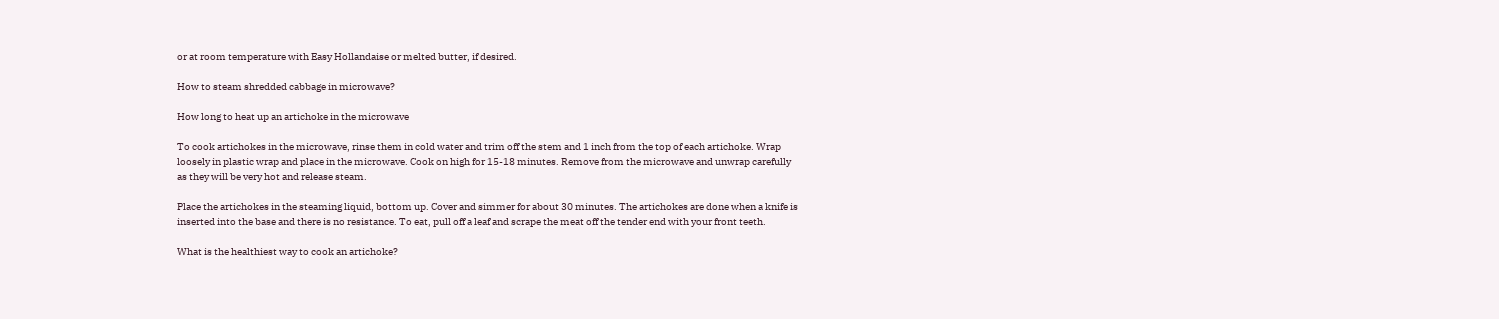or at room temperature with Easy Hollandaise or melted butter, if desired.

How to steam shredded cabbage in microwave?

How long to heat up an artichoke in the microwave

To cook artichokes in the microwave, rinse them in cold water and trim off the stem and 1 inch from the top of each artichoke. Wrap loosely in plastic wrap and place in the microwave. Cook on high for 15-18 minutes. Remove from the microwave and unwrap carefully as they will be very hot and release steam.

Place the artichokes in the steaming liquid, bottom up. Cover and simmer for about 30 minutes. The artichokes are done when a knife is inserted into the base and there is no resistance. To eat, pull off a leaf and scrape the meat off the tender end with your front teeth.

What is the healthiest way to cook an artichoke?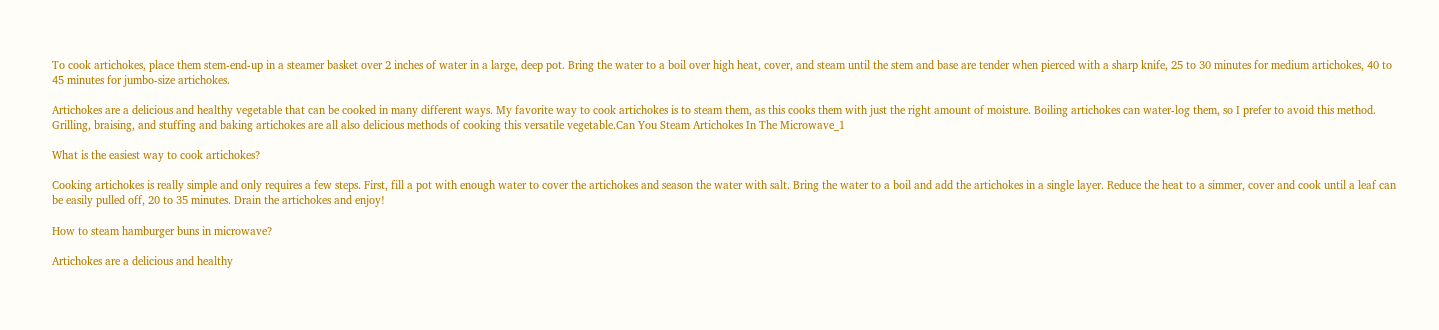To cook artichokes, place them stem-end-up in a steamer basket over 2 inches of water in a large, deep pot. Bring the water to a boil over high heat, cover, and steam until the stem and base are tender when pierced with a sharp knife, 25 to 30 minutes for medium artichokes, 40 to 45 minutes for jumbo-size artichokes.

Artichokes are a delicious and healthy vegetable that can be cooked in many different ways. My favorite way to cook artichokes is to steam them, as this cooks them with just the right amount of moisture. Boiling artichokes can water-log them, so I prefer to avoid this method. Grilling, braising, and stuffing and baking artichokes are all also delicious methods of cooking this versatile vegetable.Can You Steam Artichokes In The Microwave_1

What is the easiest way to cook artichokes?

Cooking artichokes is really simple and only requires a few steps. First, fill a pot with enough water to cover the artichokes and season the water with salt. Bring the water to a boil and add the artichokes in a single layer. Reduce the heat to a simmer, cover and cook until a leaf can be easily pulled off, 20 to 35 minutes. Drain the artichokes and enjoy!

How to steam hamburger buns in microwave?

Artichokes are a delicious and healthy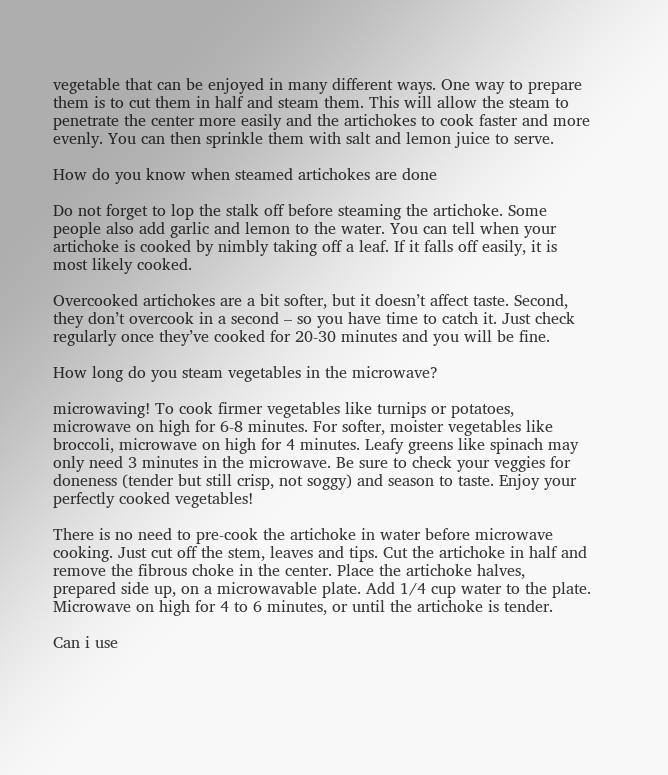vegetable that can be enjoyed in many different ways. One way to prepare them is to cut them in half and steam them. This will allow the steam to penetrate the center more easily and the artichokes to cook faster and more evenly. You can then sprinkle them with salt and lemon juice to serve.

How do you know when steamed artichokes are done

Do not forget to lop the stalk off before steaming the artichoke. Some people also add garlic and lemon to the water. You can tell when your artichoke is cooked by nimbly taking off a leaf. If it falls off easily, it is most likely cooked.

Overcooked artichokes are a bit softer, but it doesn’t affect taste. Second, they don’t overcook in a second – so you have time to catch it. Just check regularly once they’ve cooked for 20-30 minutes and you will be fine.

How long do you steam vegetables in the microwave?

microwaving! To cook firmer vegetables like turnips or potatoes, microwave on high for 6-8 minutes. For softer, moister vegetables like broccoli, microwave on high for 4 minutes. Leafy greens like spinach may only need 3 minutes in the microwave. Be sure to check your veggies for doneness (tender but still crisp, not soggy) and season to taste. Enjoy your perfectly cooked vegetables!

There is no need to pre-cook the artichoke in water before microwave cooking. Just cut off the stem, leaves and tips. Cut the artichoke in half and remove the fibrous choke in the center. Place the artichoke halves, prepared side up, on a microwavable plate. Add 1/4 cup water to the plate. Microwave on high for 4 to 6 minutes, or until the artichoke is tender.

Can i use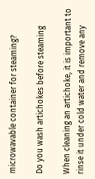microwavable container for steaming?

Do you wash artichokes before steaming

When cleaning an artichoke, it is important to rinse it under cold water and remove any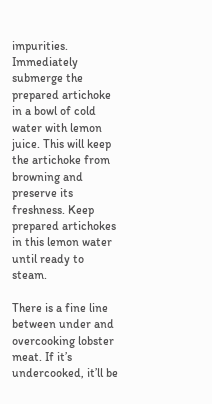impurities. Immediately submerge the prepared artichoke in a bowl of cold water with lemon juice. This will keep the artichoke from browning and preserve its freshness. Keep prepared artichokes in this lemon water until ready to steam.

There is a fine line between under and overcooking lobster meat. If it’s undercooked, it’ll be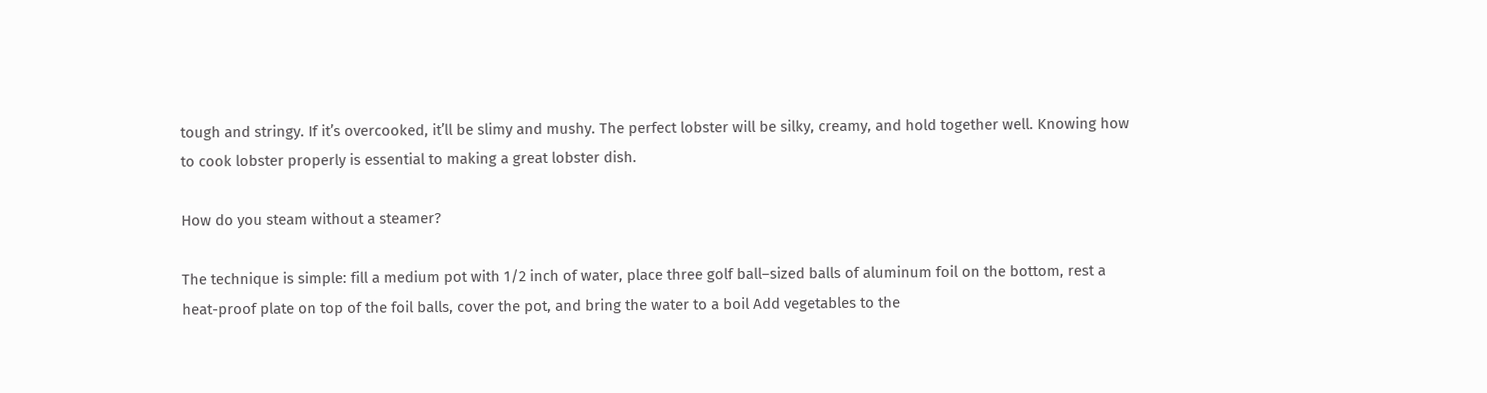tough and stringy. If it’s overcooked, it’ll be slimy and mushy. The perfect lobster will be silky, creamy, and hold together well. Knowing how to cook lobster properly is essential to making a great lobster dish.

How do you steam without a steamer?

The technique is simple: fill a medium pot with 1/2 inch of water, place three golf ball–sized balls of aluminum foil on the bottom, rest a heat-proof plate on top of the foil balls, cover the pot, and bring the water to a boil Add vegetables to the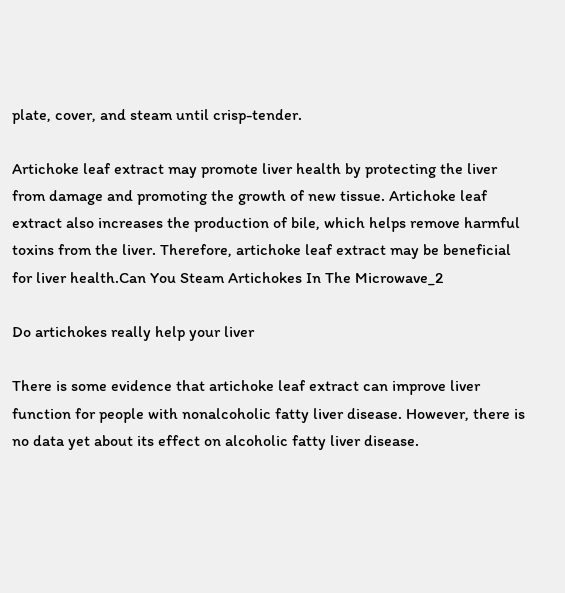plate, cover, and steam until crisp-tender.

Artichoke leaf extract may promote liver health by protecting the liver from damage and promoting the growth of new tissue. Artichoke leaf extract also increases the production of bile, which helps remove harmful toxins from the liver. Therefore, artichoke leaf extract may be beneficial for liver health.Can You Steam Artichokes In The Microwave_2

Do artichokes really help your liver

There is some evidence that artichoke leaf extract can improve liver function for people with nonalcoholic fatty liver disease. However, there is no data yet about its effect on alcoholic fatty liver disease.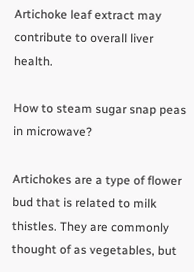Artichoke leaf extract may contribute to overall liver health.

How to steam sugar snap peas in microwave?

Artichokes are a type of flower bud that is related to milk thistles. They are commonly thought of as vegetables, but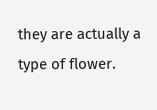they are actually a type of flower.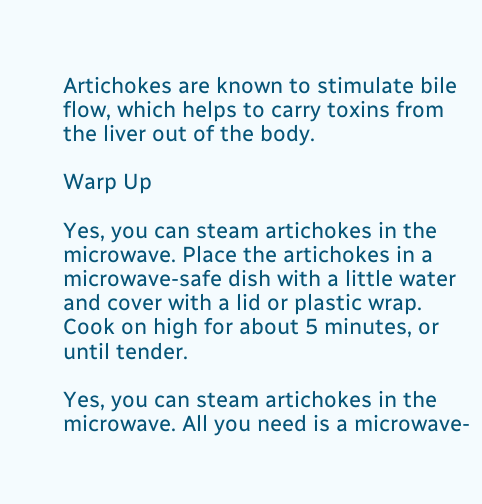Artichokes are known to stimulate bile flow, which helps to carry toxins from the liver out of the body.

Warp Up

Yes, you can steam artichokes in the microwave. Place the artichokes in a microwave-safe dish with a little water and cover with a lid or plastic wrap. Cook on high for about 5 minutes, or until tender.

Yes, you can steam artichokes in the microwave. All you need is a microwave-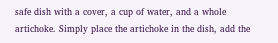safe dish with a cover, a cup of water, and a whole artichoke. Simply place the artichoke in the dish, add the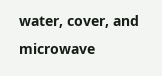water, cover, and microwave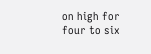on high for four to six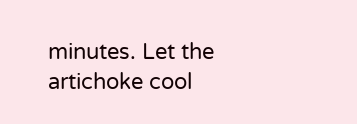minutes. Let the artichoke cool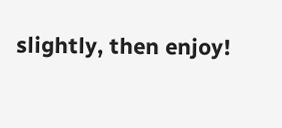slightly, then enjoy!